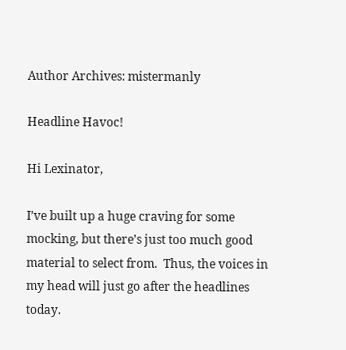Author Archives: mistermanly

Headline Havoc!

Hi Lexinator,

I’ve built up a huge craving for some mocking, but there’s just too much good material to select from.  Thus, the voices in my head will just go after the headlines today.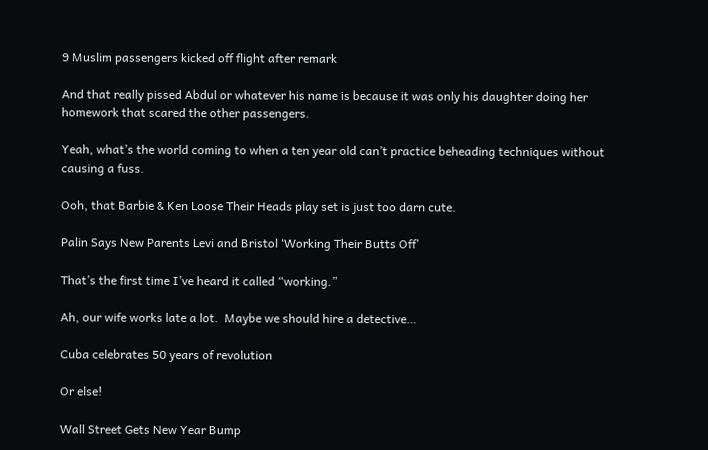9 Muslim passengers kicked off flight after remark

And that really pissed Abdul or whatever his name is because it was only his daughter doing her homework that scared the other passengers.

Yeah, what’s the world coming to when a ten year old can’t practice beheading techniques without causing a fuss.

Ooh, that Barbie & Ken Loose Their Heads play set is just too darn cute.

Palin Says New Parents Levi and Bristol ‘Working Their Butts Off’

That’s the first time I’ve heard it called “working.”

Ah, our wife works late a lot.  Maybe we should hire a detective…

Cuba celebrates 50 years of revolution

Or else!

Wall Street Gets New Year Bump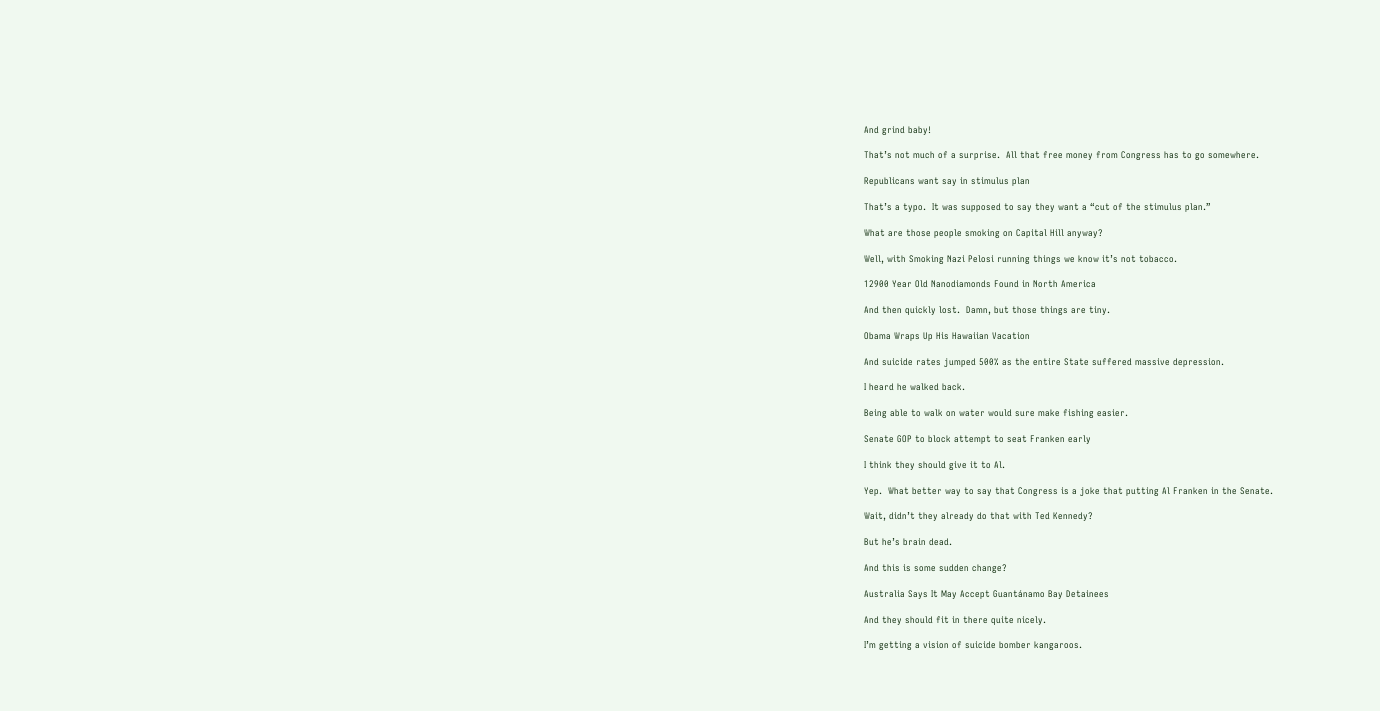And grind baby!

That’s not much of a surprise.  All that free money from Congress has to go somewhere.

Republicans want say in stimulus plan

That’s a typo.  It was supposed to say they want a “cut of the stimulus plan.”

What are those people smoking on Capital Hill anyway?

Well, with Smoking Nazi Pelosi running things we know it’s not tobacco.

12900 Year Old Nanodiamonds Found in North America

And then quickly lost.  Damn, but those things are tiny.

Obama Wraps Up His Hawaiian Vacation

And suicide rates jumped 500% as the entire State suffered massive depression.

I heard he walked back.

Being able to walk on water would sure make fishing easier.

Senate GOP to block attempt to seat Franken early

I think they should give it to Al.

Yep.  What better way to say that Congress is a joke that putting Al Franken in the Senate.

Wait, didn’t they already do that with Ted Kennedy?

But he’s brain dead.

And this is some sudden change?

Australia Says It May Accept Guantánamo Bay Detainees

And they should fit in there quite nicely.

I’m getting a vision of suicide bomber kangaroos.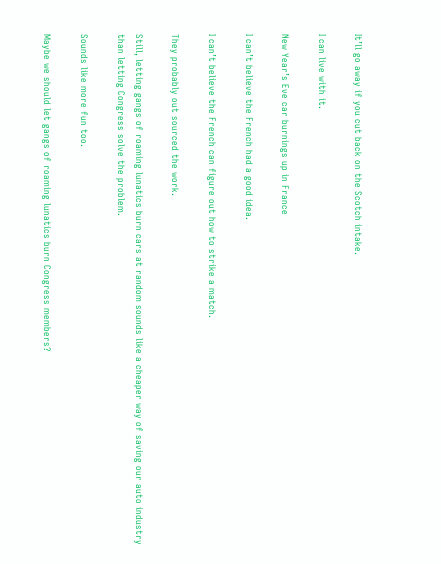It’ll go away if you cut back on the Scotch intake.

I can live with it.

New Year’s Eve car burnings up in France

I can’t believe the French had a good idea.

I can’t believe the French can figure out how to strike a match.

They probably out sourced the work.

Still, letting gangs of roaming lunatics burn cars at random sounds like a cheaper way of saving our auto industry than letting Congress solve the problem.

Sounds like more fun too.

Maybe we should let gangs of roaming lunatics burn Congress members?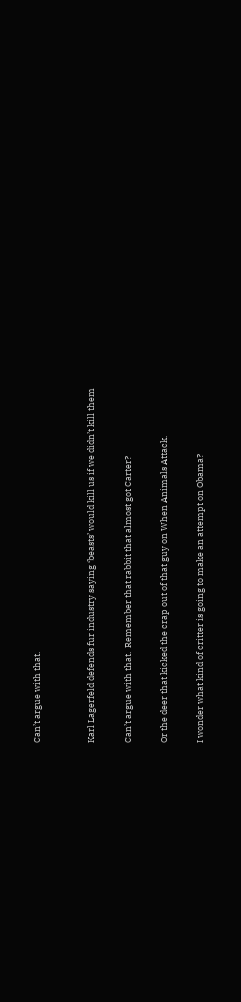Can’t argue with that.


Karl Lagerfeld defends fur industry saying ‘beasts’ would kill us if we didn’t kill them

Can’t argue with that.  Remember that rabbit that almost got Carter?

Or the deer that kicked the crap out of that guy on When Animals Attack.

I wonder what kind of critter is going to make an attempt on Obama?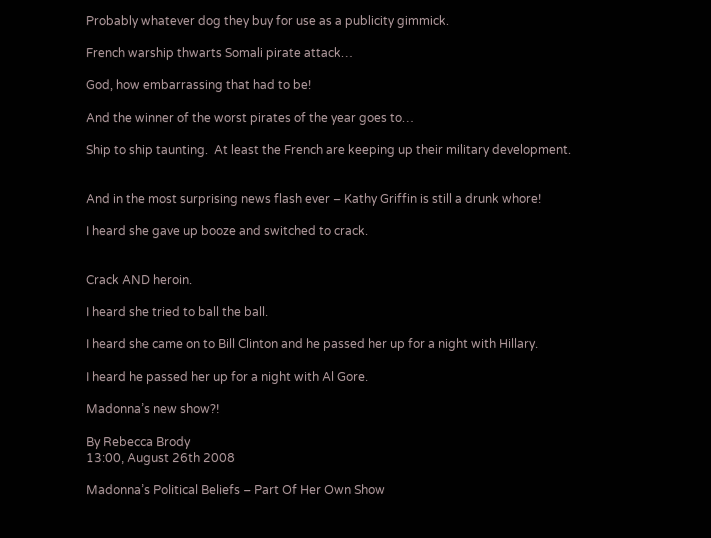Probably whatever dog they buy for use as a publicity gimmick.

French warship thwarts Somali pirate attack…

God, how embarrassing that had to be!

And the winner of the worst pirates of the year goes to…

Ship to ship taunting.  At least the French are keeping up their military development.


And in the most surprising news flash ever – Kathy Griffin is still a drunk whore!

I heard she gave up booze and switched to crack.


Crack AND heroin.

I heard she tried to ball the ball.

I heard she came on to Bill Clinton and he passed her up for a night with Hillary.

I heard he passed her up for a night with Al Gore.

Madonna’s new show?!

By Rebecca Brody
13:00, August 26th 2008

Madonna’s Political Beliefs – Part Of Her Own Show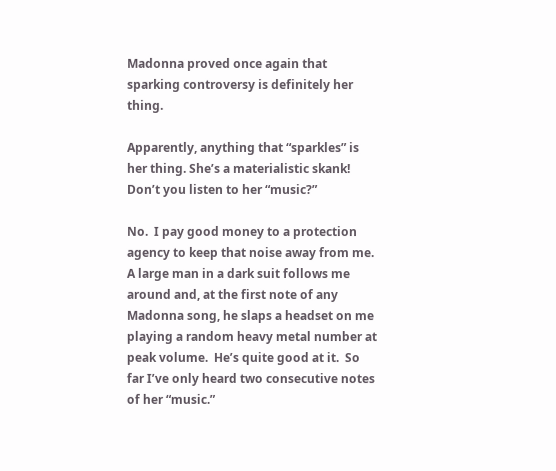Madonna proved once again that sparking controversy is definitely her thing.

Apparently, anything that “sparkles” is her thing. She’s a materialistic skank! Don’t you listen to her “music?”

No.  I pay good money to a protection agency to keep that noise away from me.  A large man in a dark suit follows me around and, at the first note of any Madonna song, he slaps a headset on me playing a random heavy metal number at peak volume.  He’s quite good at it.  So far I’ve only heard two consecutive notes of her “music.”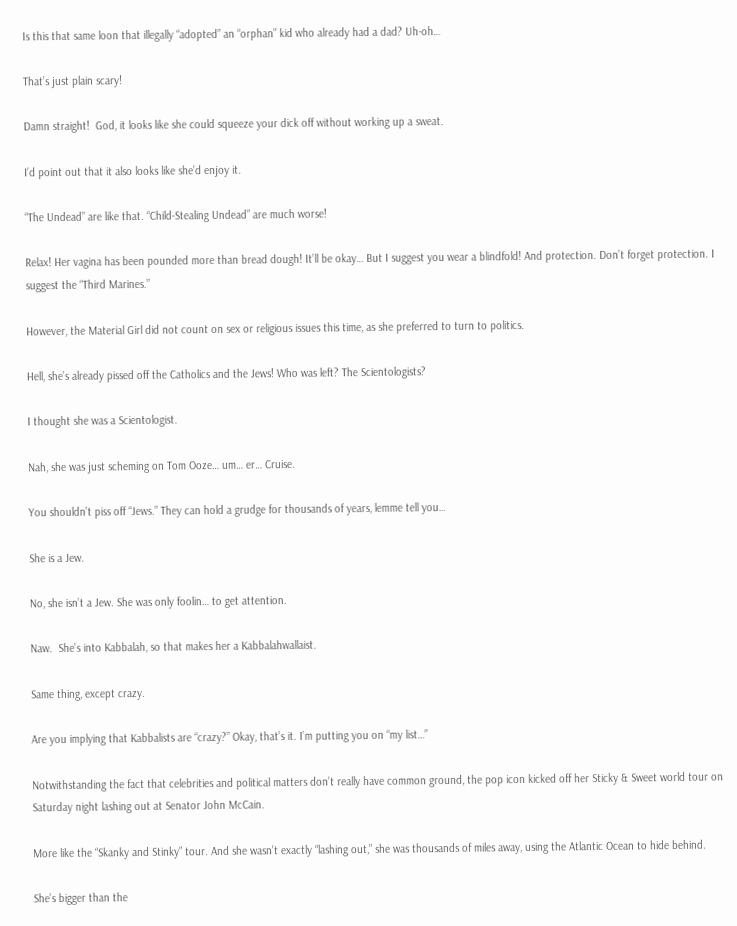Is this that same loon that illegally “adopted” an “orphan” kid who already had a dad? Uh-oh…

That’s just plain scary!

Damn straight!  God, it looks like she could squeeze your dick off without working up a sweat.

I’d point out that it also looks like she’d enjoy it.

“The Undead” are like that. “Child-Stealing Undead” are much worse!

Relax! Her vagina has been pounded more than bread dough! It’ll be okay… But I suggest you wear a blindfold! And protection. Don’t forget protection. I suggest the “Third Marines.”

However, the Material Girl did not count on sex or religious issues this time, as she preferred to turn to politics.

Hell, she’s already pissed off the Catholics and the Jews! Who was left? The Scientologists?

I thought she was a Scientologist.

Nah, she was just scheming on Tom Ooze… um… er… Cruise.

You shouldn’t piss off “Jews.” They can hold a grudge for thousands of years, lemme tell you…

She is a Jew.

No, she isn’t a Jew. She was only foolin… to get attention.

Naw.  She’s into Kabbalah, so that makes her a Kabbalahwallaist.

Same thing, except crazy.

Are you implying that Kabbalists are “crazy?” Okay, that’s it. I’m putting you on “my list…”

Notwithstanding the fact that celebrities and political matters don’t really have common ground, the pop icon kicked off her Sticky & Sweet world tour on Saturday night lashing out at Senator John McCain.

More like the “Skanky and Stinky” tour. And she wasn’t exactly “lashing out,” she was thousands of miles away, using the Atlantic Ocean to hide behind.

She’s bigger than the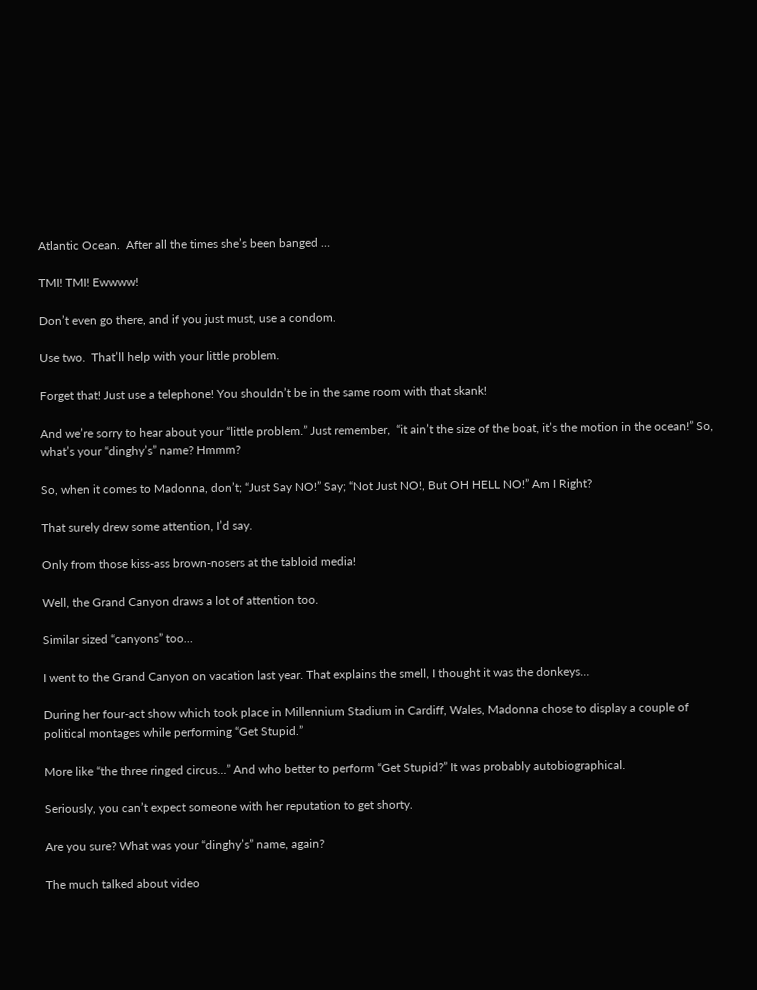Atlantic Ocean.  After all the times she’s been banged …

TMI! TMI! Ewwww!

Don’t even go there, and if you just must, use a condom.

Use two.  That’ll help with your little problem.

Forget that! Just use a telephone! You shouldn’t be in the same room with that skank!

And we’re sorry to hear about your “little problem.” Just remember,  “it ain’t the size of the boat, it’s the motion in the ocean!” So, what’s your “dinghy’s” name? Hmmm?

So, when it comes to Madonna, don’t; “Just Say NO!” Say; “Not Just NO!, But OH HELL NO!” Am I Right?

That surely drew some attention, I’d say.

Only from those kiss-ass brown-nosers at the tabloid media!

Well, the Grand Canyon draws a lot of attention too.

Similar sized “canyons” too…

I went to the Grand Canyon on vacation last year. That explains the smell, I thought it was the donkeys…

During her four-act show which took place in Millennium Stadium in Cardiff, Wales, Madonna chose to display a couple of political montages while performing “Get Stupid.”

More like “the three ringed circus…” And who better to perform “Get Stupid?” It was probably autobiographical.

Seriously, you can’t expect someone with her reputation to get shorty.

Are you sure? What was your “dinghy’s” name, again?

The much talked about video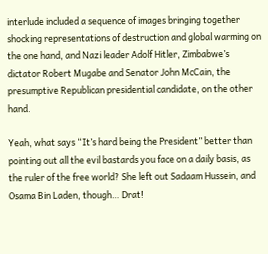interlude included a sequence of images bringing together shocking representations of destruction and global warming on the one hand, and Nazi leader Adolf Hitler, Zimbabwe’s dictator Robert Mugabe and Senator John McCain, the presumptive Republican presidential candidate, on the other hand.

Yeah, what says “It’s hard being the President” better than pointing out all the evil bastards you face on a daily basis, as the ruler of the free world? She left out Sadaam Hussein, and Osama Bin Laden, though… Drat!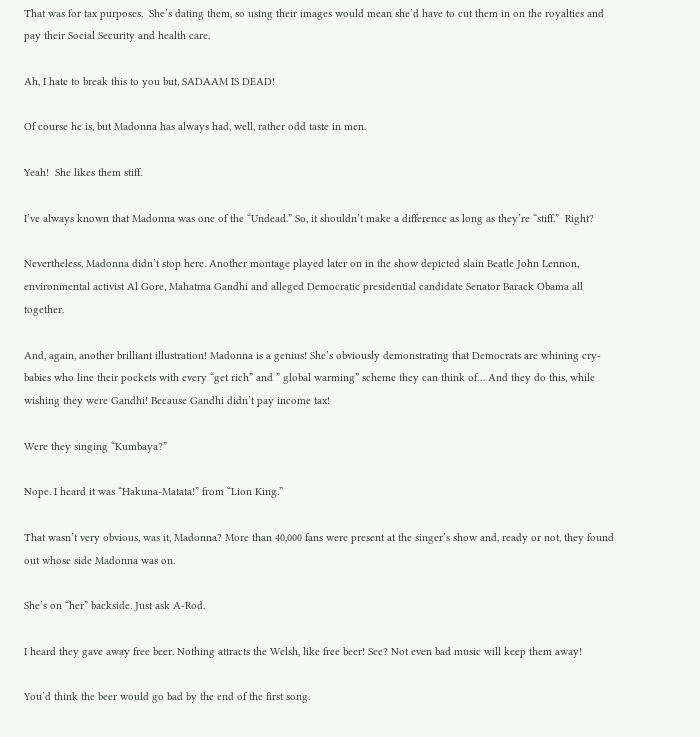That was for tax purposes.  She’s dating them, so using their images would mean she’d have to cut them in on the royalties and pay their Social Security and health care.

Ah, I hate to break this to you but, SADAAM IS DEAD!

Of course he is, but Madonna has always had, well, rather odd taste in men.

Yeah!  She likes them stiff.

I’ve always known that Madonna was one of the “Undead.” So, it shouldn’t make a difference as long as they’re “stiff.”  Right?

Nevertheless, Madonna didn’t stop here. Another montage played later on in the show depicted slain Beatle John Lennon, environmental activist Al Gore, Mahatma Gandhi and alleged Democratic presidential candidate Senator Barack Obama all together.

And, again, another brilliant illustration! Madonna is a genius! She’s obviously demonstrating that Democrats are whining cry-babies who line their pockets with every “get rich” and ” global warming” scheme they can think of… And they do this, while wishing they were Gandhi! Because Gandhi didn’t pay income tax!

Were they singing “Kumbaya?”

Nope. I heard it was “Hakuna-Matata!” from “Lion King.”

That wasn’t very obvious, was it, Madonna? More than 40,000 fans were present at the singer’s show and, ready or not, they found out whose side Madonna was on.

She’s on “her” backside. Just ask A-Rod.

I heard they gave away free beer. Nothing attracts the Welsh, like free beer! See? Not even bad music will keep them away!

You’d think the beer would go bad by the end of the first song.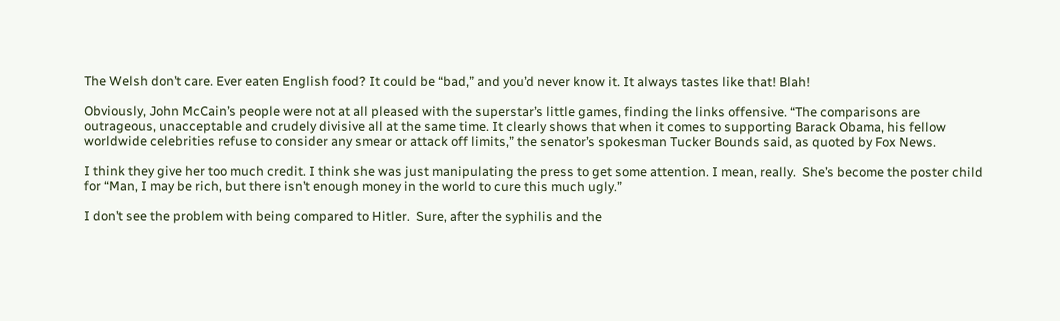The Welsh don’t care. Ever eaten English food? It could be “bad,” and you’d never know it. It always tastes like that! Blah!

Obviously, John McCain’s people were not at all pleased with the superstar’s little games, finding the links offensive. “The comparisons are outrageous, unacceptable and crudely divisive all at the same time. It clearly shows that when it comes to supporting Barack Obama, his fellow worldwide celebrities refuse to consider any smear or attack off limits,” the senator’s spokesman Tucker Bounds said, as quoted by Fox News.

I think they give her too much credit. I think she was just manipulating the press to get some attention. I mean, really.  She’s become the poster child for “Man, I may be rich, but there isn’t enough money in the world to cure this much ugly.”

I don’t see the problem with being compared to Hitler.  Sure, after the syphilis and the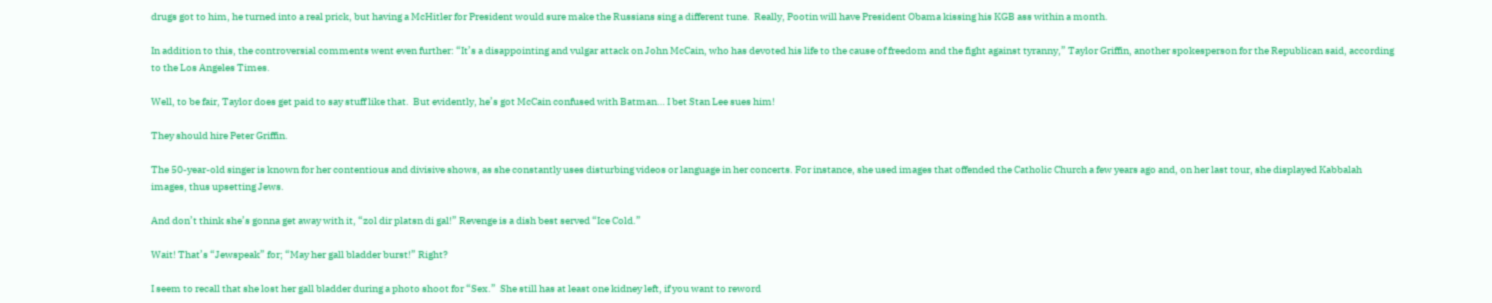drugs got to him, he turned into a real prick, but having a McHitler for President would sure make the Russians sing a different tune.  Really, Pootin will have President Obama kissing his KGB ass within a month.

In addition to this, the controversial comments went even further: “It’s a disappointing and vulgar attack on John McCain, who has devoted his life to the cause of freedom and the fight against tyranny,” Taylor Griffin, another spokesperson for the Republican said, according to the Los Angeles Times.

Well, to be fair, Taylor does get paid to say stuff like that.  But evidently, he’s got McCain confused with Batman… I bet Stan Lee sues him!

They should hire Peter Griffin.

The 50-year-old singer is known for her contentious and divisive shows, as she constantly uses disturbing videos or language in her concerts. For instance, she used images that offended the Catholic Church a few years ago and, on her last tour, she displayed Kabbalah images, thus upsetting Jews.

And don’t think she’s gonna get away with it, “zol dir platsn di gal!” Revenge is a dish best served “Ice Cold.”

Wait! That’s “Jewspeak” for; “May her gall bladder burst!” Right?

I seem to recall that she lost her gall bladder during a photo shoot for “Sex.”  She still has at least one kidney left, if you want to reword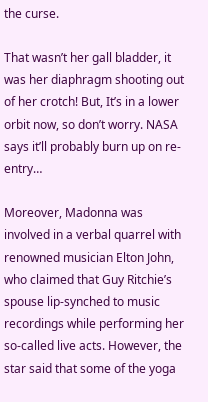the curse.

That wasn’t her gall bladder, it was her diaphragm shooting out of her crotch! But, It’s in a lower orbit now, so don’t worry. NASA says it’ll probably burn up on re-entry…

Moreover, Madonna was involved in a verbal quarrel with renowned musician Elton John, who claimed that Guy Ritchie’s spouse lip-synched to music recordings while performing her so-called live acts. However, the star said that some of the yoga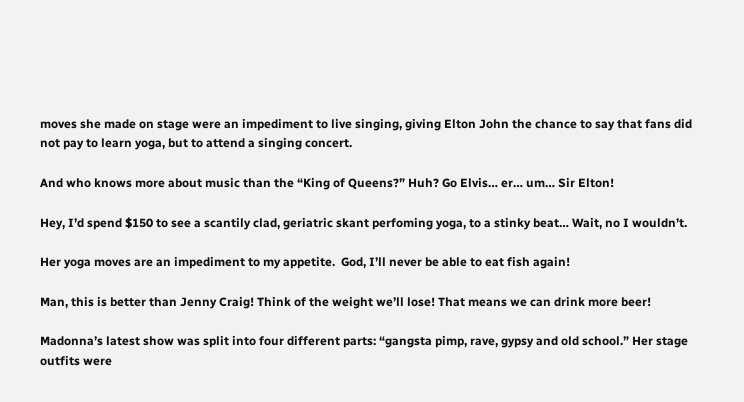moves she made on stage were an impediment to live singing, giving Elton John the chance to say that fans did not pay to learn yoga, but to attend a singing concert.

And who knows more about music than the “King of Queens?” Huh? Go Elvis… er… um… Sir Elton!

Hey, I’d spend $150 to see a scantily clad, geriatric skant perfoming yoga, to a stinky beat… Wait, no I wouldn’t.

Her yoga moves are an impediment to my appetite.  God, I’ll never be able to eat fish again!

Man, this is better than Jenny Craig! Think of the weight we’ll lose! That means we can drink more beer!

Madonna’s latest show was split into four different parts: “gangsta pimp, rave, gypsy and old school.” Her stage outfits were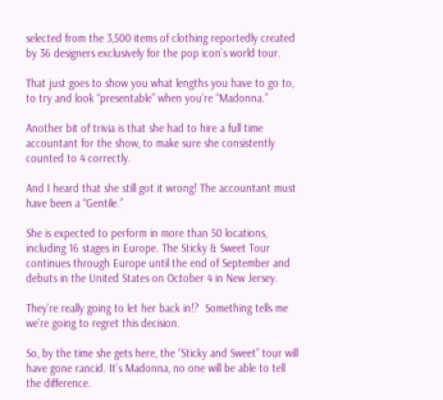selected from the 3,500 items of clothing reportedly created by 36 designers exclusively for the pop icon’s world tour.

That just goes to show you what lengths you have to go to, to try and look “presentable” when you’re “Madonna.”

Another bit of trivia is that she had to hire a full time accountant for the show, to make sure she consistently counted to 4 correctly.

And I heard that she still got it wrong! The accountant must have been a “Gentile.”

She is expected to perform in more than 50 locations, including 16 stages in Europe. The Sticky & Sweet Tour continues through Europe until the end of September and debuts in the United States on October 4 in New Jersey.

They’re really going to let her back in!?  Something tells me we’re going to regret this decision.

So, by the time she gets here, the “Sticky and Sweet” tour will have gone rancid. It’s Madonna, no one will be able to tell the difference.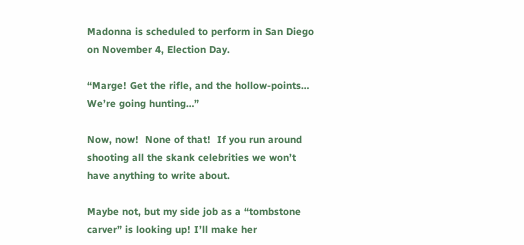Madonna is scheduled to perform in San Diego on November 4, Election Day.

“Marge! Get the rifle, and the hollow-points… We’re going hunting…”

Now, now!  None of that!  If you run around shooting all the skank celebrities we won’t have anything to write about.

Maybe not, but my side job as a “tombstone carver” is looking up! I’ll make her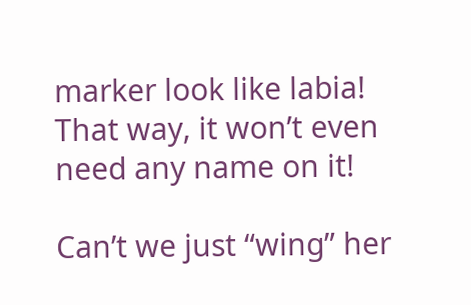marker look like labia! That way, it won’t even need any name on it!

Can’t we just “wing” her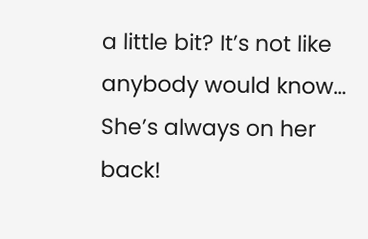a little bit? It’s not like anybody would know… She’s always on her back!